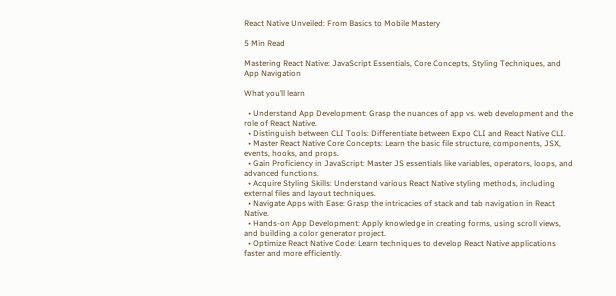React Native Unveiled: From Basics to Mobile Mastery

5 Min Read

Mastering React Native: JavaScript Essentials, Core Concepts, Styling Techniques, and App Navigation

What you’ll learn

  • Understand App Development: Grasp the nuances of app vs. web development and the role of React Native.
  • Distinguish between CLI Tools: Differentiate between Expo CLI and React Native CLI.
  • Master React Native Core Concepts: Learn the basic file structure, components, JSX, events, hooks, and props.
  • Gain Proficiency in JavaScript: Master JS essentials like variables, operators, loops, and advanced functions.
  • Acquire Styling Skills: Understand various React Native styling methods, including external files and layout techniques.
  • Navigate Apps with Ease: Grasp the intricacies of stack and tab navigation in React Native.
  • Hands-on App Development: Apply knowledge in creating forms, using scroll views, and building a color generator project.
  • Optimize React Native Code: Learn techniques to develop React Native applications faster and more efficiently.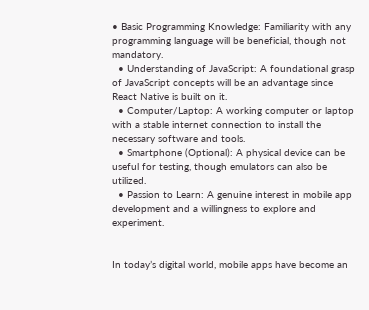• Basic Programming Knowledge: Familiarity with any programming language will be beneficial, though not mandatory.
  • Understanding of JavaScript: A foundational grasp of JavaScript concepts will be an advantage since React Native is built on it.
  • Computer/Laptop: A working computer or laptop with a stable internet connection to install the necessary software and tools.
  • Smartphone (Optional): A physical device can be useful for testing, though emulators can also be utilized.
  • Passion to Learn: A genuine interest in mobile app development and a willingness to explore and experiment.


In today’s digital world, mobile apps have become an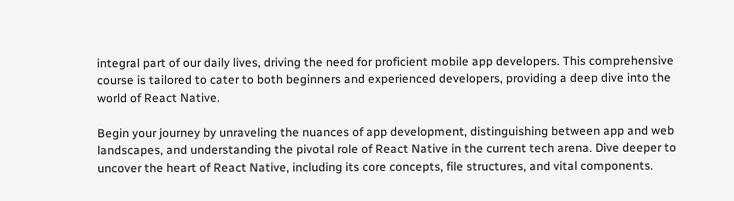integral part of our daily lives, driving the need for proficient mobile app developers. This comprehensive course is tailored to cater to both beginners and experienced developers, providing a deep dive into the world of React Native.

Begin your journey by unraveling the nuances of app development, distinguishing between app and web landscapes, and understanding the pivotal role of React Native in the current tech arena. Dive deeper to uncover the heart of React Native, including its core concepts, file structures, and vital components.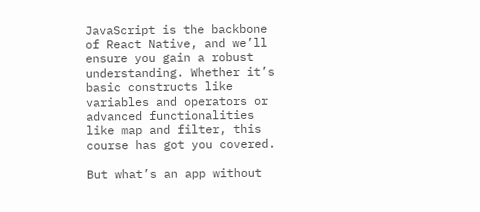JavaScript is the backbone of React Native, and we’ll ensure you gain a robust understanding. Whether it’s basic constructs like variables and operators or advanced functionalities like map and filter, this course has got you covered.

But what’s an app without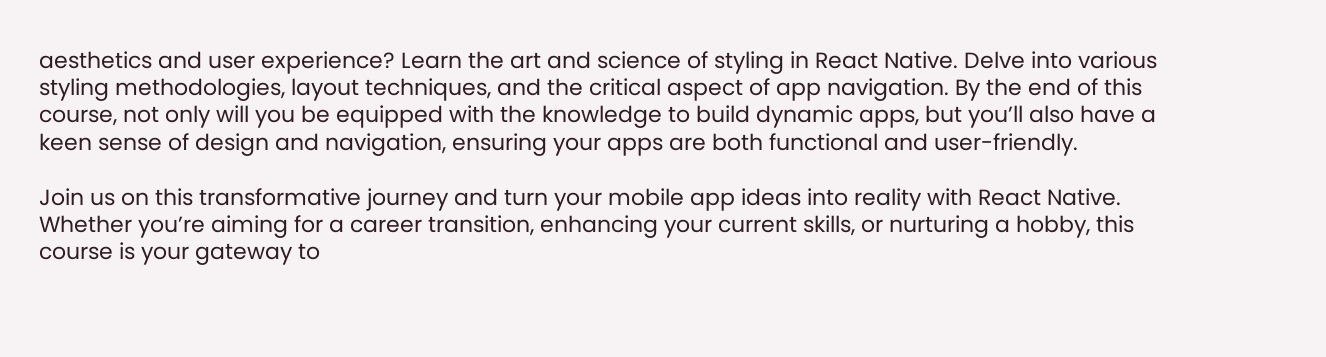aesthetics and user experience? Learn the art and science of styling in React Native. Delve into various styling methodologies, layout techniques, and the critical aspect of app navigation. By the end of this course, not only will you be equipped with the knowledge to build dynamic apps, but you’ll also have a keen sense of design and navigation, ensuring your apps are both functional and user-friendly.

Join us on this transformative journey and turn your mobile app ideas into reality with React Native. Whether you’re aiming for a career transition, enhancing your current skills, or nurturing a hobby, this course is your gateway to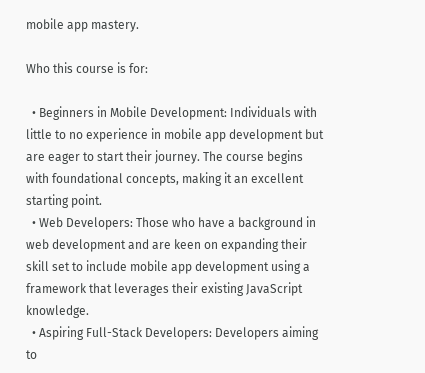mobile app mastery.

Who this course is for:

  • Beginners in Mobile Development: Individuals with little to no experience in mobile app development but are eager to start their journey. The course begins with foundational concepts, making it an excellent starting point.
  • Web Developers: Those who have a background in web development and are keen on expanding their skill set to include mobile app development using a framework that leverages their existing JavaScript knowledge.
  • Aspiring Full-Stack Developers: Developers aiming to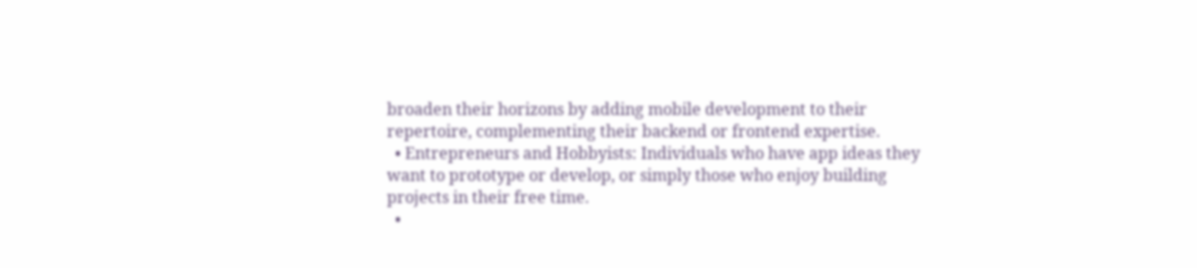broaden their horizons by adding mobile development to their repertoire, complementing their backend or frontend expertise.
  • Entrepreneurs and Hobbyists: Individuals who have app ideas they want to prototype or develop, or simply those who enjoy building projects in their free time.
  •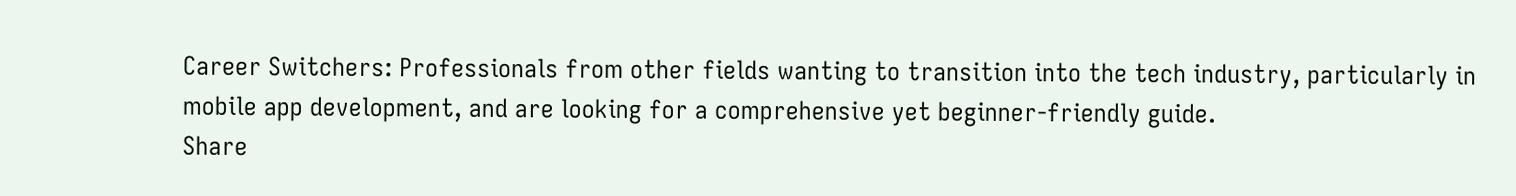Career Switchers: Professionals from other fields wanting to transition into the tech industry, particularly in mobile app development, and are looking for a comprehensive yet beginner-friendly guide.
Share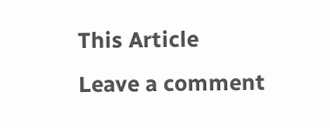This Article
Leave a comment